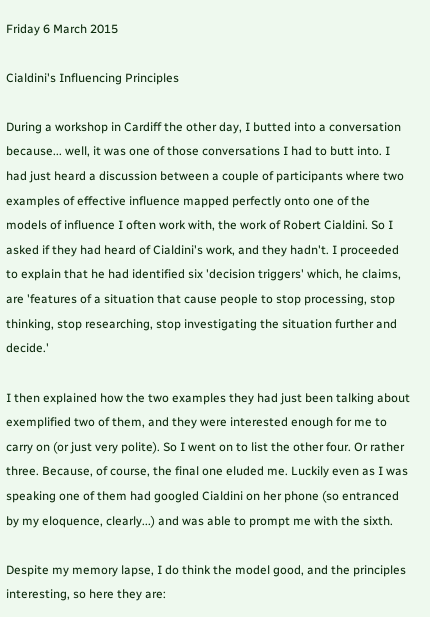Friday 6 March 2015

Cialdini's Influencing Principles

During a workshop in Cardiff the other day, I butted into a conversation because... well, it was one of those conversations I had to butt into. I had just heard a discussion between a couple of participants where two examples of effective influence mapped perfectly onto one of the models of influence I often work with, the work of Robert Cialdini. So I asked if they had heard of Cialdini's work, and they hadn't. I proceeded to explain that he had identified six 'decision triggers' which, he claims, are 'features of a situation that cause people to stop processing, stop thinking, stop researching, stop investigating the situation further and decide.'

I then explained how the two examples they had just been talking about exemplified two of them, and they were interested enough for me to carry on (or just very polite). So I went on to list the other four. Or rather three. Because, of course, the final one eluded me. Luckily even as I was speaking one of them had googled Cialdini on her phone (so entranced by my eloquence, clearly...) and was able to prompt me with the sixth.

Despite my memory lapse, I do think the model good, and the principles interesting, so here they are: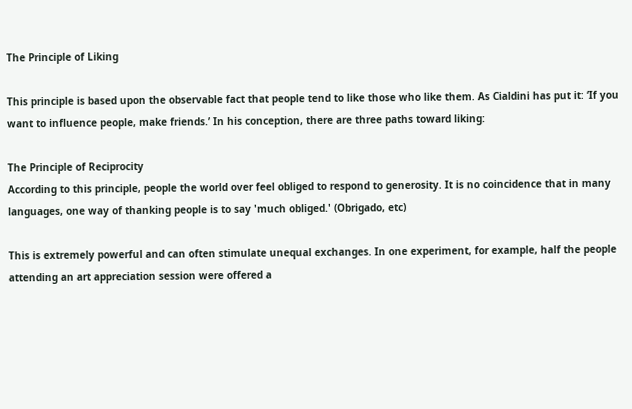The Principle of Liking

This principle is based upon the observable fact that people tend to like those who like them. As Cialdini has put it: ‘If you want to influence people, make friends.’ In his conception, there are three paths toward liking:

The Principle of Reciprocity
According to this principle, people the world over feel obliged to respond to generosity. It is no coincidence that in many languages, one way of thanking people is to say 'much obliged.' (Obrigado, etc)

This is extremely powerful and can often stimulate unequal exchanges. In one experiment, for example, half the people attending an art appreciation session were offered a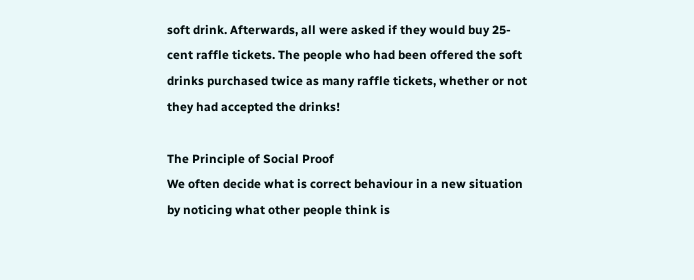soft drink. Afterwards, all were asked if they would buy 25-cent raffle tickets. The people who had been offered the soft drinks purchased twice as many raffle tickets, whether or not they had accepted the drinks!

The Principle of Social Proof
We often decide what is correct behaviour in a new situation by noticing what other people think is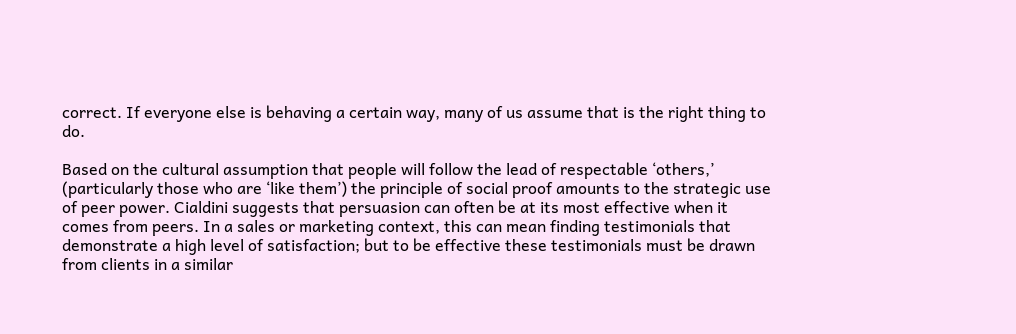correct. If everyone else is behaving a certain way, many of us assume that is the right thing to do.

Based on the cultural assumption that people will follow the lead of respectable ‘others,’ (particularly those who are ‘like them’) the principle of social proof amounts to the strategic use of peer power. Cialdini suggests that persuasion can often be at its most effective when it comes from peers. In a sales or marketing context, this can mean finding testimonials that demonstrate a high level of satisfaction; but to be effective these testimonials must be drawn from clients in a similar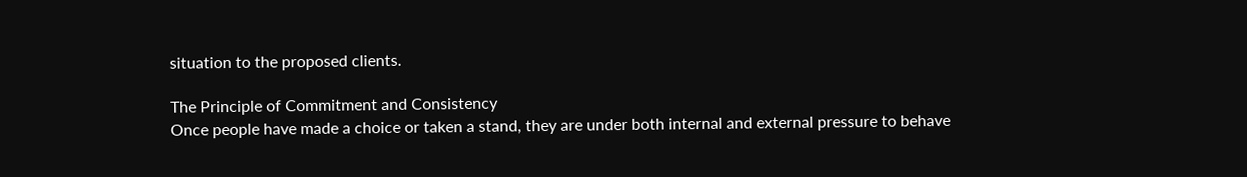situation to the proposed clients.

The Principle of Commitment and Consistency
Once people have made a choice or taken a stand, they are under both internal and external pressure to behave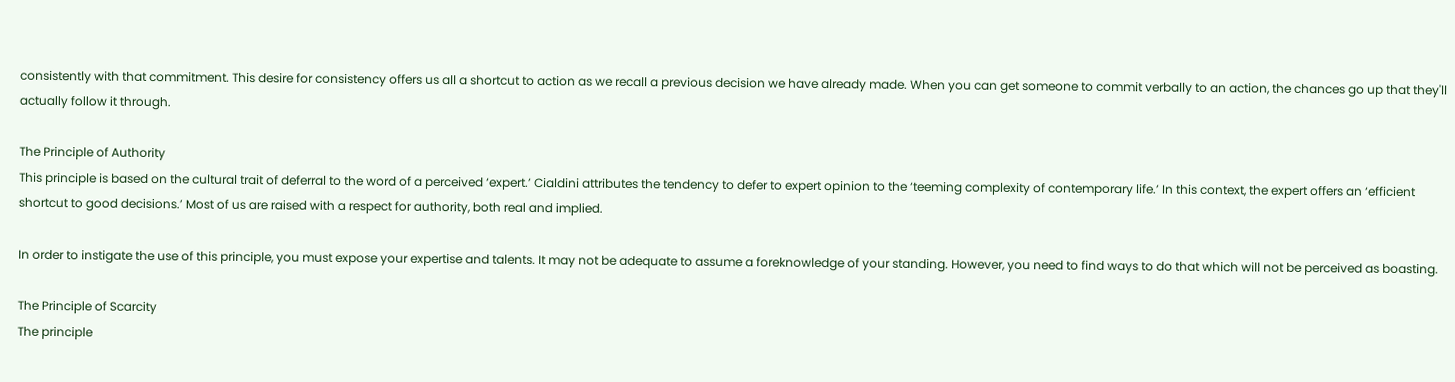consistently with that commitment. This desire for consistency offers us all a shortcut to action as we recall a previous decision we have already made. When you can get someone to commit verbally to an action, the chances go up that they'll actually follow it through.

The Principle of Authority
This principle is based on the cultural trait of deferral to the word of a perceived ‘expert.’ Cialdini attributes the tendency to defer to expert opinion to the ‘teeming complexity of contemporary life.’ In this context, the expert offers an ‘efficient shortcut to good decisions.’ Most of us are raised with a respect for authority, both real and implied.

In order to instigate the use of this principle, you must expose your expertise and talents. It may not be adequate to assume a foreknowledge of your standing. However, you need to find ways to do that which will not be perceived as boasting.

The Principle of Scarcity
The principle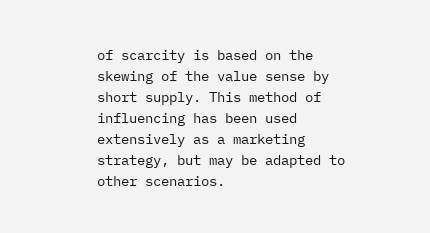of scarcity is based on the skewing of the value sense by short supply. This method of influencing has been used extensively as a marketing strategy, but may be adapted to other scenarios.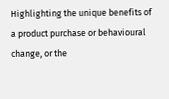Highlighting the unique benefits of a product purchase or behavioural change, or the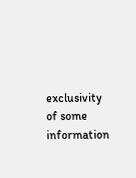exclusivity of some information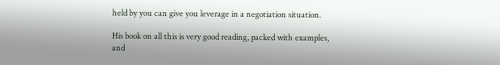held by you can give you leverage in a negotiation situation.

His book on all this is very good reading, packed with examples, and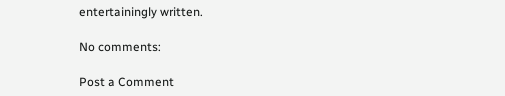entertainingly written.

No comments:

Post a Comment